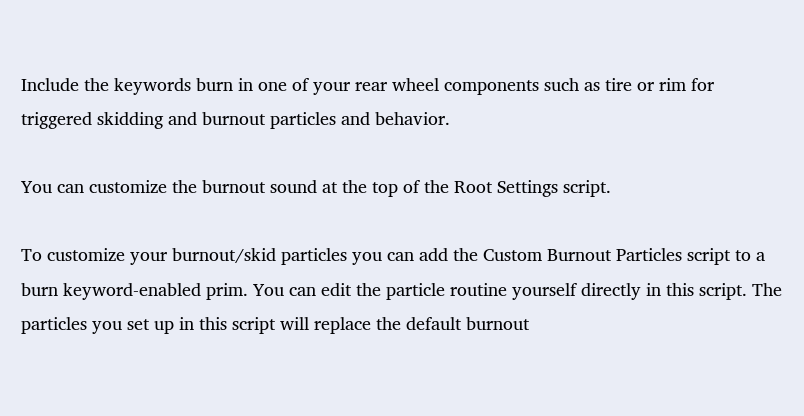Include the keywords burn in one of your rear wheel components such as tire or rim for triggered skidding and burnout particles and behavior.

You can customize the burnout sound at the top of the Root Settings script.

To customize your burnout/skid particles you can add the Custom Burnout Particles script to a burn keyword-enabled prim. You can edit the particle routine yourself directly in this script. The particles you set up in this script will replace the default burnout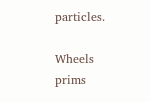particles.

Wheels prims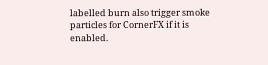labelled burn also trigger smoke particles for CornerFX if it is enabled.